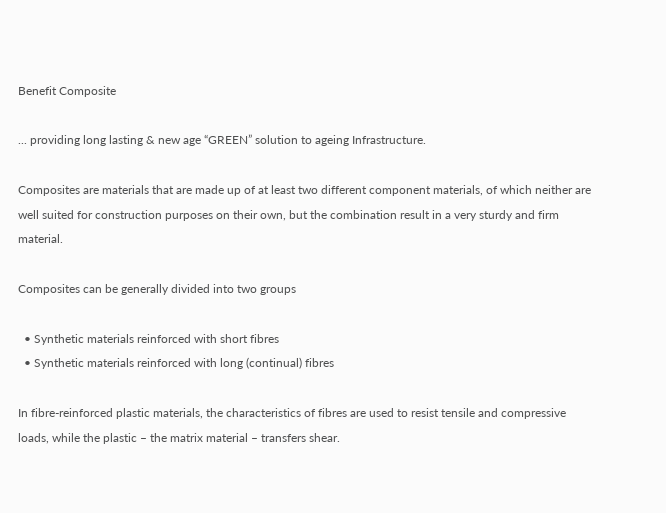Benefit Composite

... providing long lasting & new age “GREEN” solution to ageing Infrastructure.

Composites are materials that are made up of at least two different component materials, of which neither are well suited for construction purposes on their own, but the combination result in a very sturdy and firm material.

Composites can be generally divided into two groups

  • Synthetic materials reinforced with short fibres
  • Synthetic materials reinforced with long (continual) fibres

In fibre-reinforced plastic materials, the characteristics of fibres are used to resist tensile and compressive loads, while the plastic – the matrix material – transfers shear.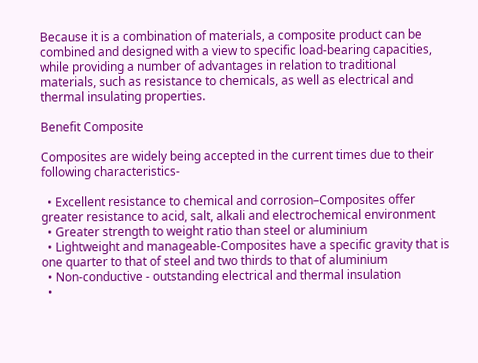Because it is a combination of materials, a composite product can be combined and designed with a view to specific load-bearing capacities, while providing a number of advantages in relation to traditional materials, such as resistance to chemicals, as well as electrical and thermal insulating properties.

Benefit Composite

Composites are widely being accepted in the current times due to their following characteristics-

  • Excellent resistance to chemical and corrosion–Composites offer greater resistance to acid, salt, alkali and electrochemical environment
  • Greater strength to weight ratio than steel or aluminium
  • Lightweight and manageable-Composites have a specific gravity that is one quarter to that of steel and two thirds to that of aluminium
  • Non-conductive - outstanding electrical and thermal insulation
  •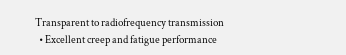Transparent to radiofrequency transmission
  • Excellent creep and fatigue performance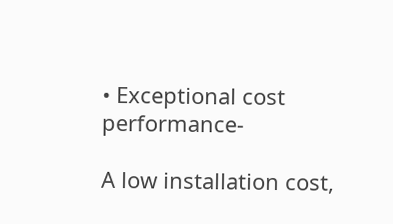• Exceptional cost performance-

A low installation cost,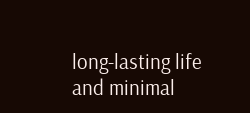long-lasting life and minimal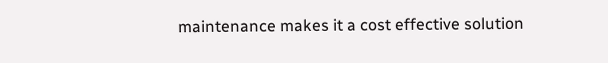maintenance makes it a cost effective solution